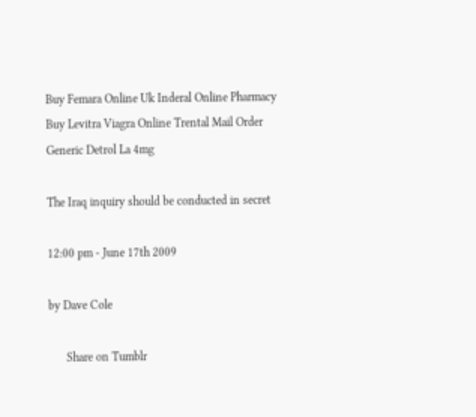Buy Femara Online Uk Inderal Online Pharmacy Buy Levitra Viagra Online Trental Mail Order Generic Detrol La 4mg

The Iraq inquiry should be conducted in secret

12:00 pm - June 17th 2009

by Dave Cole

      Share on Tumblr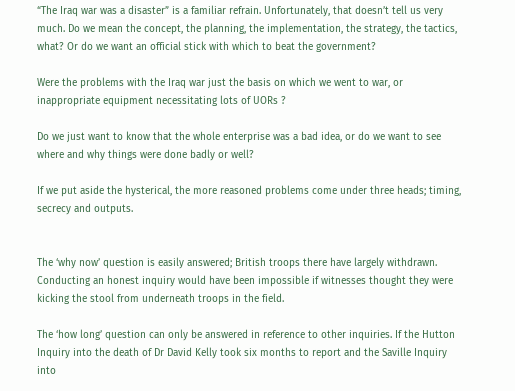“The Iraq war was a disaster” is a familiar refrain. Unfortunately, that doesn’t tell us very much. Do we mean the concept, the planning, the implementation, the strategy, the tactics, what? Or do we want an official stick with which to beat the government?

Were the problems with the Iraq war just the basis on which we went to war, or inappropriate equipment necessitating lots of UORs ?

Do we just want to know that the whole enterprise was a bad idea, or do we want to see where and why things were done badly or well?

If we put aside the hysterical, the more reasoned problems come under three heads; timing, secrecy and outputs.


The ‘why now’ question is easily answered; British troops there have largely withdrawn. Conducting an honest inquiry would have been impossible if witnesses thought they were kicking the stool from underneath troops in the field.

The ‘how long’ question can only be answered in reference to other inquiries. If the Hutton Inquiry into the death of Dr David Kelly took six months to report and the Saville Inquiry into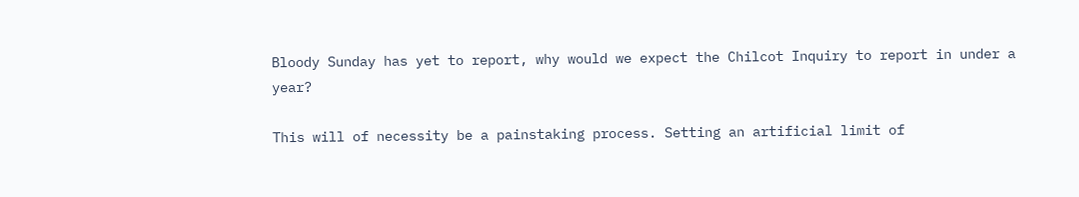Bloody Sunday has yet to report, why would we expect the Chilcot Inquiry to report in under a year?

This will of necessity be a painstaking process. Setting an artificial limit of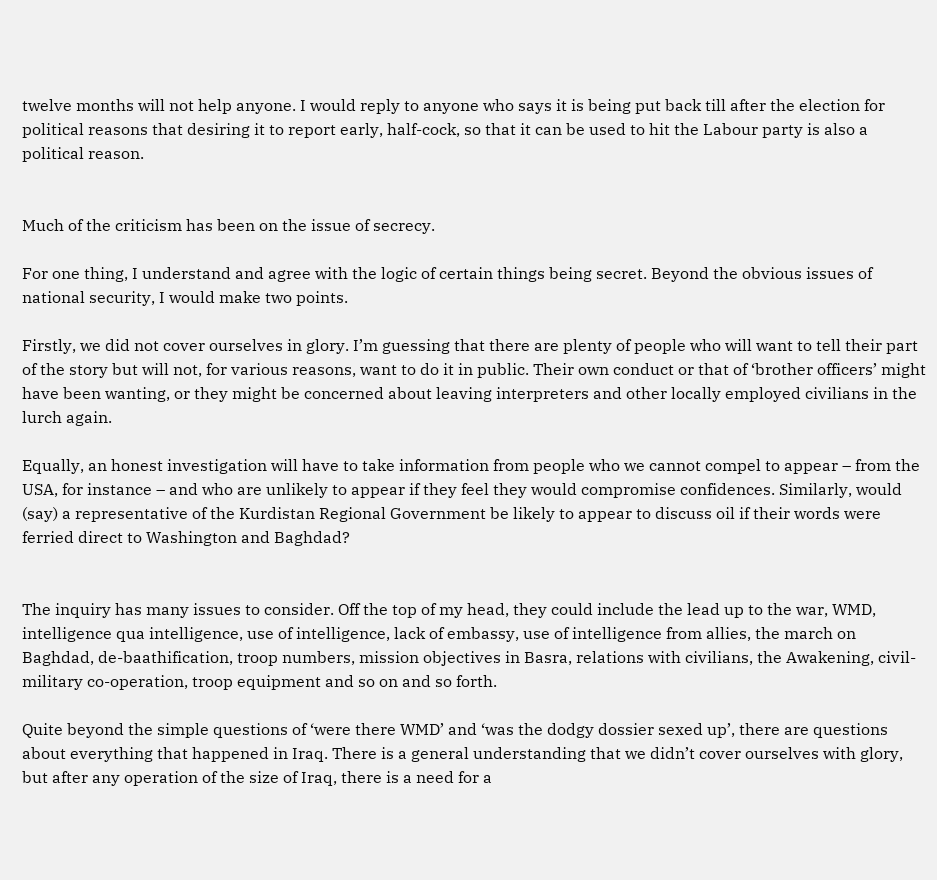twelve months will not help anyone. I would reply to anyone who says it is being put back till after the election for political reasons that desiring it to report early, half-cock, so that it can be used to hit the Labour party is also a political reason.


Much of the criticism has been on the issue of secrecy.

For one thing, I understand and agree with the logic of certain things being secret. Beyond the obvious issues of national security, I would make two points.

Firstly, we did not cover ourselves in glory. I’m guessing that there are plenty of people who will want to tell their part of the story but will not, for various reasons, want to do it in public. Their own conduct or that of ‘brother officers’ might have been wanting, or they might be concerned about leaving interpreters and other locally employed civilians in the lurch again.

Equally, an honest investigation will have to take information from people who we cannot compel to appear – from the USA, for instance – and who are unlikely to appear if they feel they would compromise confidences. Similarly, would (say) a representative of the Kurdistan Regional Government be likely to appear to discuss oil if their words were ferried direct to Washington and Baghdad?


The inquiry has many issues to consider. Off the top of my head, they could include the lead up to the war, WMD, intelligence qua intelligence, use of intelligence, lack of embassy, use of intelligence from allies, the march on Baghdad, de-baathification, troop numbers, mission objectives in Basra, relations with civilians, the Awakening, civil-military co-operation, troop equipment and so on and so forth.

Quite beyond the simple questions of ‘were there WMD’ and ‘was the dodgy dossier sexed up’, there are questions about everything that happened in Iraq. There is a general understanding that we didn’t cover ourselves with glory, but after any operation of the size of Iraq, there is a need for a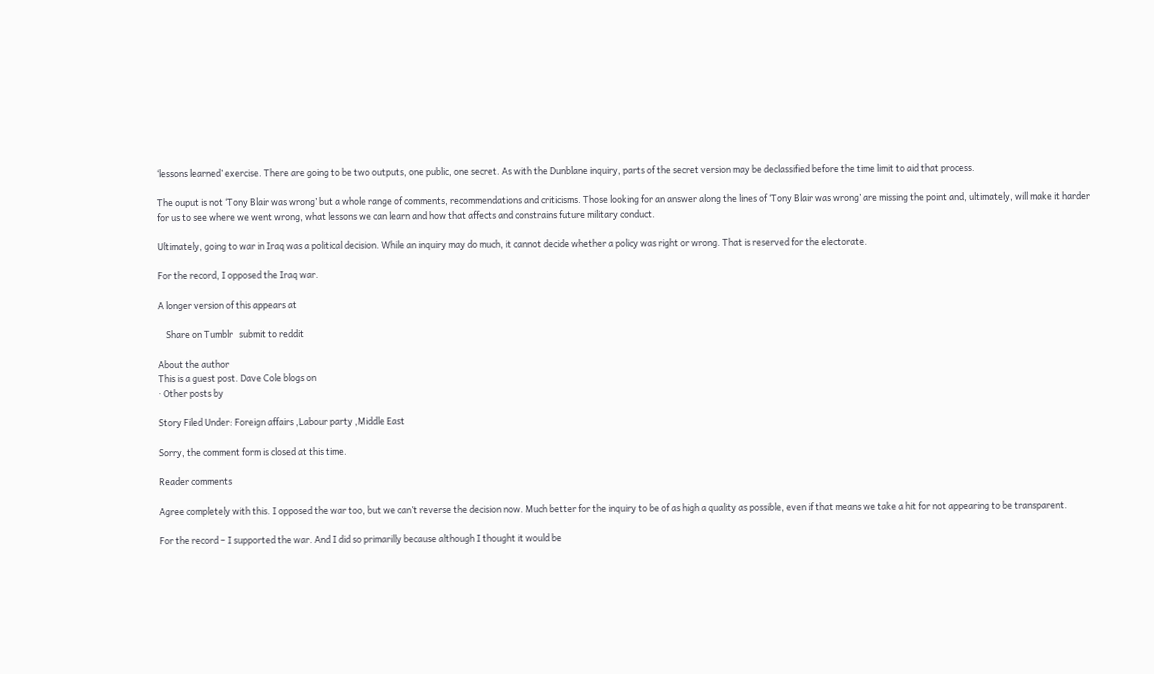‘lessons learned’ exercise. There are going to be two outputs, one public, one secret. As with the Dunblane inquiry, parts of the secret version may be declassified before the time limit to aid that process.

The ouput is not ‘Tony Blair was wrong’ but a whole range of comments, recommendations and criticisms. Those looking for an answer along the lines of ‘Tony Blair was wrong’ are missing the point and, ultimately, will make it harder for us to see where we went wrong, what lessons we can learn and how that affects and constrains future military conduct.

Ultimately, going to war in Iraq was a political decision. While an inquiry may do much, it cannot decide whether a policy was right or wrong. That is reserved for the electorate.

For the record, I opposed the Iraq war.

A longer version of this appears at

    Share on Tumblr   submit to reddit

About the author
This is a guest post. Dave Cole blogs on
· Other posts by

Story Filed Under: Foreign affairs ,Labour party ,Middle East

Sorry, the comment form is closed at this time.

Reader comments

Agree completely with this. I opposed the war too, but we can’t reverse the decision now. Much better for the inquiry to be of as high a quality as possible, even if that means we take a hit for not appearing to be transparent.

For the record – I supported the war. And I did so primarilly because although I thought it would be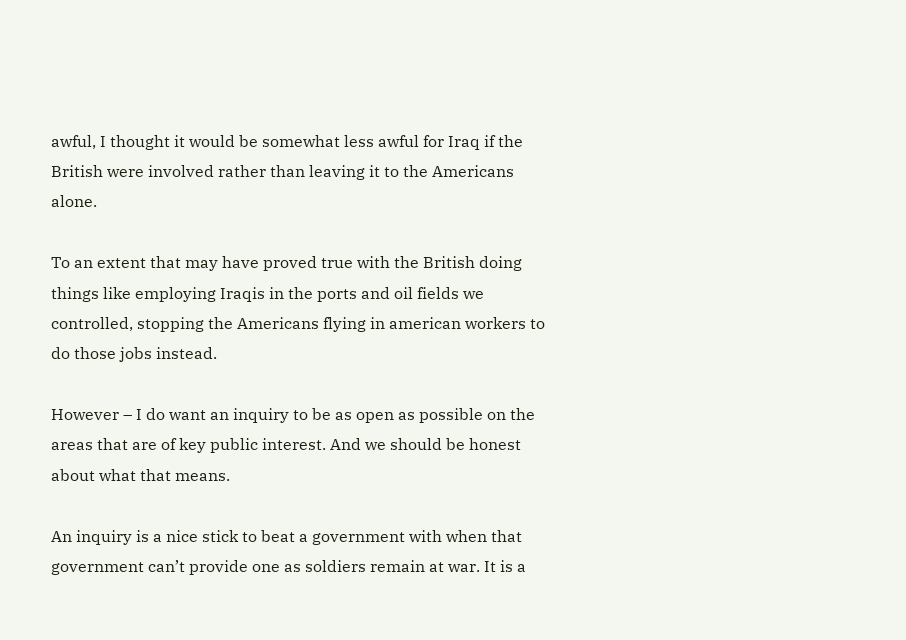awful, I thought it would be somewhat less awful for Iraq if the British were involved rather than leaving it to the Americans alone.

To an extent that may have proved true with the British doing things like employing Iraqis in the ports and oil fields we controlled, stopping the Americans flying in american workers to do those jobs instead.

However – I do want an inquiry to be as open as possible on the areas that are of key public interest. And we should be honest about what that means.

An inquiry is a nice stick to beat a government with when that government can’t provide one as soldiers remain at war. It is a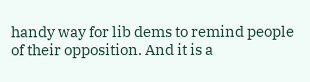handy way for lib dems to remind people of their opposition. And it is a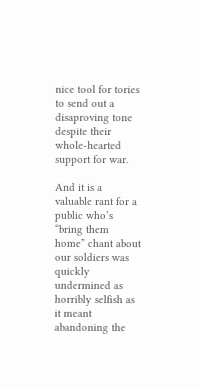nice tool for tories to send out a disaproving tone despite their whole-hearted support for war.

And it is a valuable rant for a public who’s “bring them home” chant about our soldiers was quickly undermined as horribly selfish as it meant abandoning the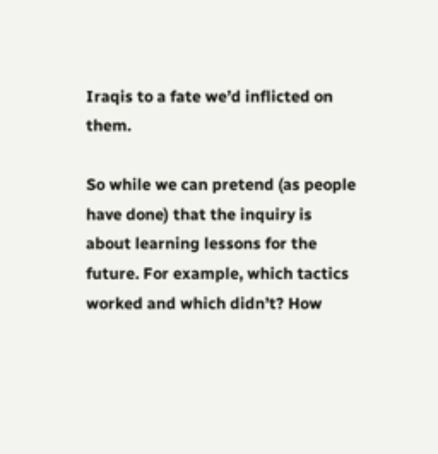Iraqis to a fate we’d inflicted on them.

So while we can pretend (as people have done) that the inquiry is about learning lessons for the future. For example, which tactics worked and which didn’t? How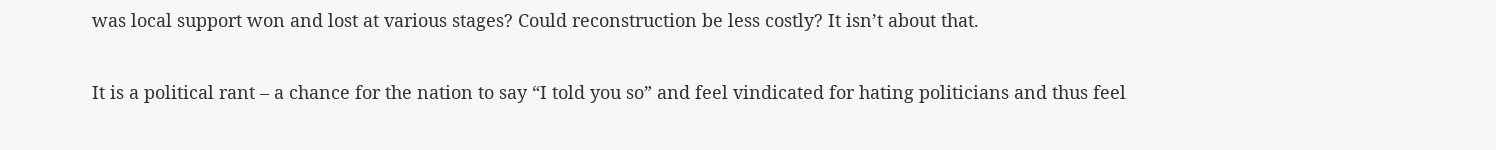was local support won and lost at various stages? Could reconstruction be less costly? It isn’t about that.

It is a political rant – a chance for the nation to say “I told you so” and feel vindicated for hating politicians and thus feel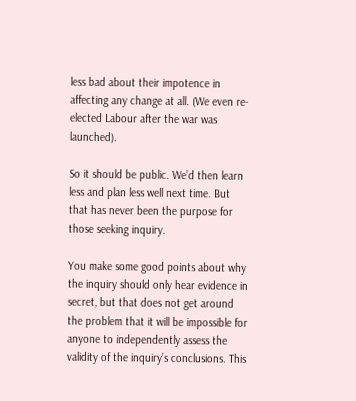less bad about their impotence in affecting any change at all. (We even re-elected Labour after the war was launched).

So it should be public. We’d then learn less and plan less well next time. But that has never been the purpose for those seeking inquiry.

You make some good points about why the inquiry should only hear evidence in secret, but that does not get around the problem that it will be impossible for anyone to independently assess the validity of the inquiry’s conclusions. This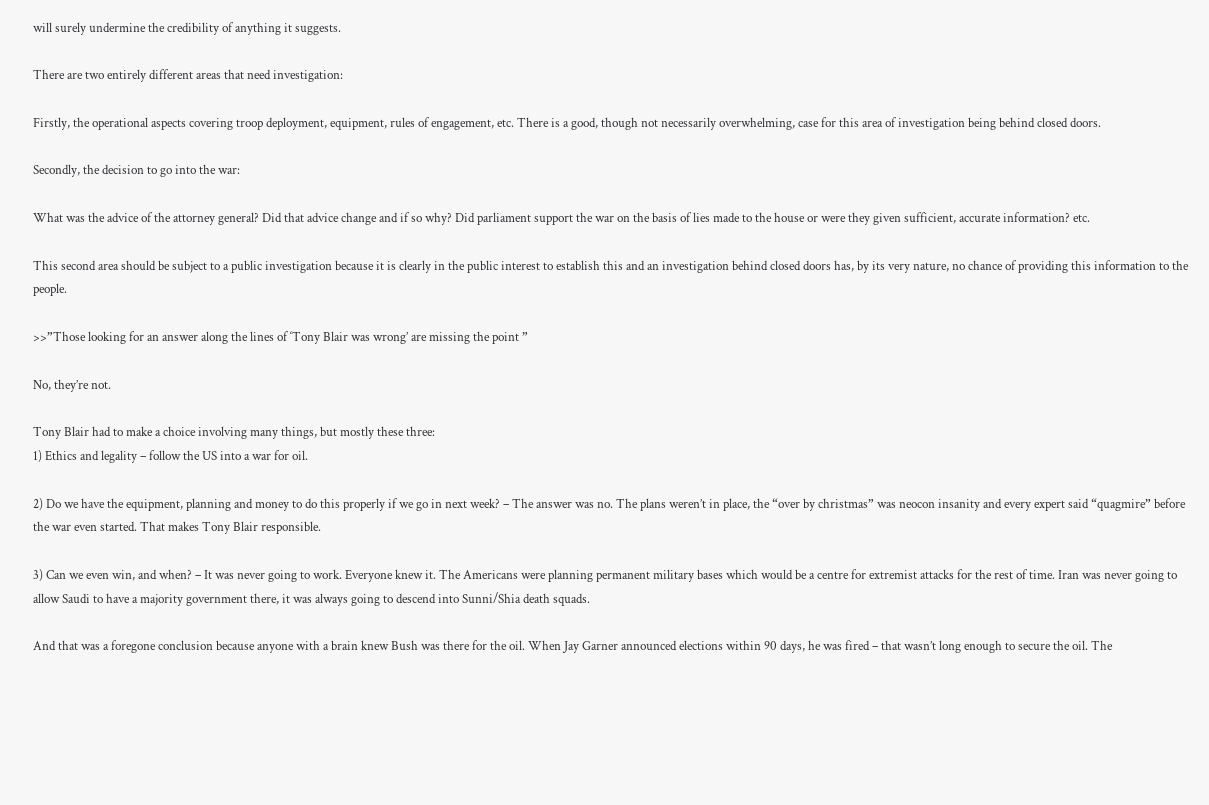will surely undermine the credibility of anything it suggests.

There are two entirely different areas that need investigation:

Firstly, the operational aspects covering troop deployment, equipment, rules of engagement, etc. There is a good, though not necessarily overwhelming, case for this area of investigation being behind closed doors.

Secondly, the decision to go into the war:

What was the advice of the attorney general? Did that advice change and if so why? Did parliament support the war on the basis of lies made to the house or were they given sufficient, accurate information? etc.

This second area should be subject to a public investigation because it is clearly in the public interest to establish this and an investigation behind closed doors has, by its very nature, no chance of providing this information to the people.

>>”Those looking for an answer along the lines of ‘Tony Blair was wrong’ are missing the point ”

No, they’re not.

Tony Blair had to make a choice involving many things, but mostly these three:
1) Ethics and legality – follow the US into a war for oil.

2) Do we have the equipment, planning and money to do this properly if we go in next week? – The answer was no. The plans weren’t in place, the “over by christmas” was neocon insanity and every expert said “quagmire” before the war even started. That makes Tony Blair responsible.

3) Can we even win, and when? – It was never going to work. Everyone knew it. The Americans were planning permanent military bases which would be a centre for extremist attacks for the rest of time. Iran was never going to allow Saudi to have a majority government there, it was always going to descend into Sunni/Shia death squads.

And that was a foregone conclusion because anyone with a brain knew Bush was there for the oil. When Jay Garner announced elections within 90 days, he was fired – that wasn’t long enough to secure the oil. The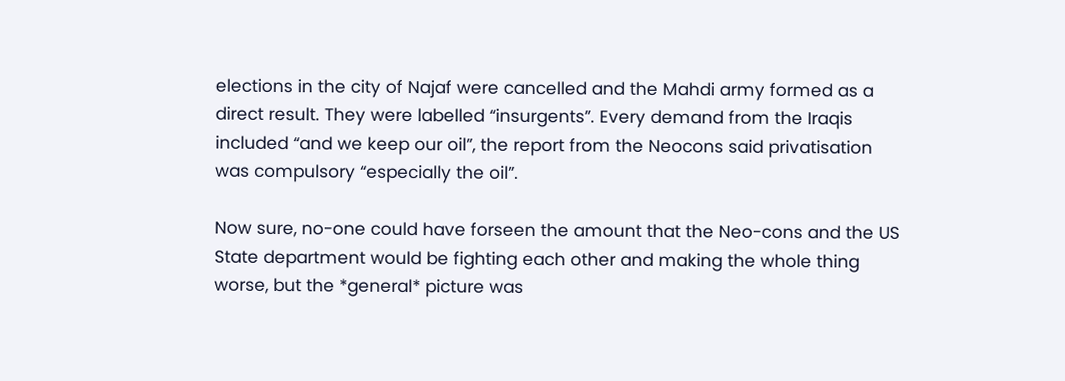elections in the city of Najaf were cancelled and the Mahdi army formed as a direct result. They were labelled “insurgents”. Every demand from the Iraqis included “and we keep our oil”, the report from the Neocons said privatisation was compulsory “especially the oil”.

Now sure, no-one could have forseen the amount that the Neo-cons and the US State department would be fighting each other and making the whole thing worse, but the *general* picture was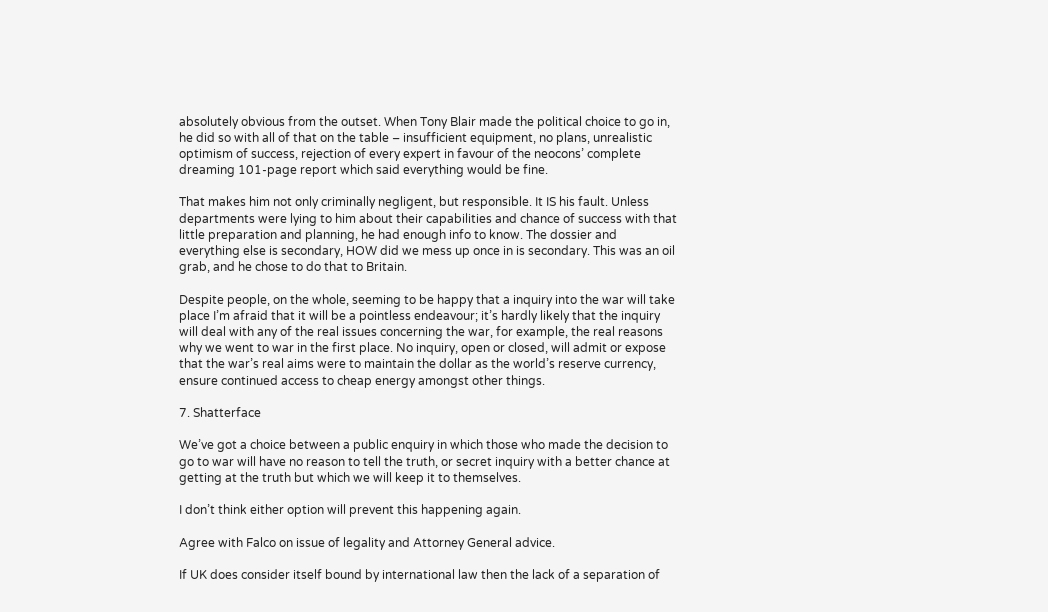absolutely obvious from the outset. When Tony Blair made the political choice to go in, he did so with all of that on the table – insufficient equipment, no plans, unrealistic optimism of success, rejection of every expert in favour of the neocons’ complete dreaming 101-page report which said everything would be fine.

That makes him not only criminally negligent, but responsible. It IS his fault. Unless departments were lying to him about their capabilities and chance of success with that little preparation and planning, he had enough info to know. The dossier and everything else is secondary, HOW did we mess up once in is secondary. This was an oil grab, and he chose to do that to Britain.

Despite people, on the whole, seeming to be happy that a inquiry into the war will take place I’m afraid that it will be a pointless endeavour; it’s hardly likely that the inquiry will deal with any of the real issues concerning the war, for example, the real reasons why we went to war in the first place. No inquiry, open or closed, will admit or expose that the war’s real aims were to maintain the dollar as the world’s reserve currency, ensure continued access to cheap energy amongst other things.

7. Shatterface

We’ve got a choice between a public enquiry in which those who made the decision to go to war will have no reason to tell the truth, or secret inquiry with a better chance at getting at the truth but which we will keep it to themselves.

I don’t think either option will prevent this happening again.

Agree with Falco on issue of legality and Attorney General advice.

If UK does consider itself bound by international law then the lack of a separation of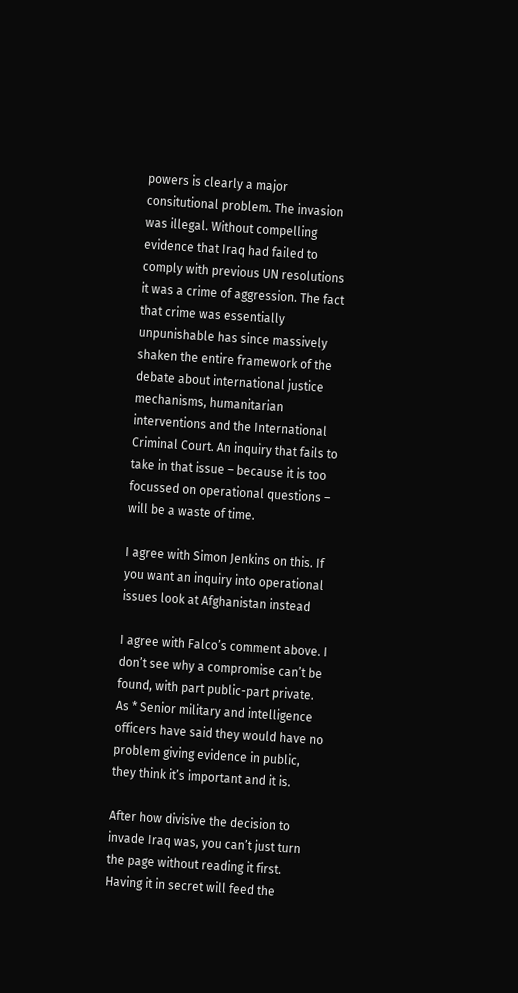powers is clearly a major consitutional problem. The invasion was illegal. Without compelling evidence that Iraq had failed to comply with previous UN resolutions it was a crime of aggression. The fact that crime was essentially unpunishable has since massively shaken the entire framework of the debate about international justice mechanisms, humanitarian interventions and the International Criminal Court. An inquiry that fails to take in that issue – because it is too focussed on operational questions – will be a waste of time.

I agree with Simon Jenkins on this. If you want an inquiry into operational issues look at Afghanistan instead

I agree with Falco’s comment above. I don’t see why a compromise can’t be found, with part public-part private. As * Senior military and intelligence officers have said they would have no problem giving evidence in public, they think it’s important and it is.

After how divisive the decision to invade Iraq was, you can’t just turn the page without reading it first. Having it in secret will feed the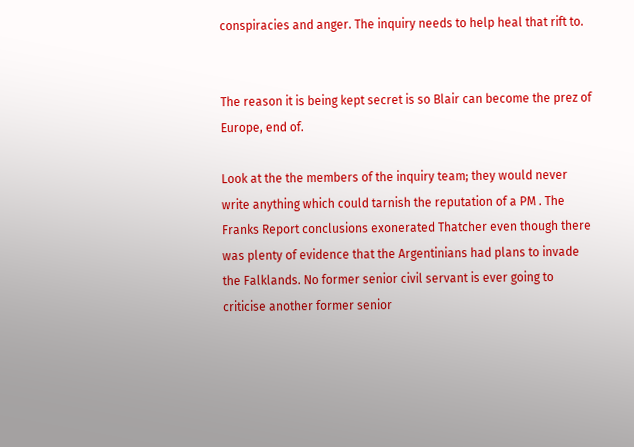conspiracies and anger. The inquiry needs to help heal that rift to.


The reason it is being kept secret is so Blair can become the prez of Europe, end of.

Look at the the members of the inquiry team; they would never write anything which could tarnish the reputation of a PM . The Franks Report conclusions exonerated Thatcher even though there was plenty of evidence that the Argentinians had plans to invade the Falklands. No former senior civil servant is ever going to criticise another former senior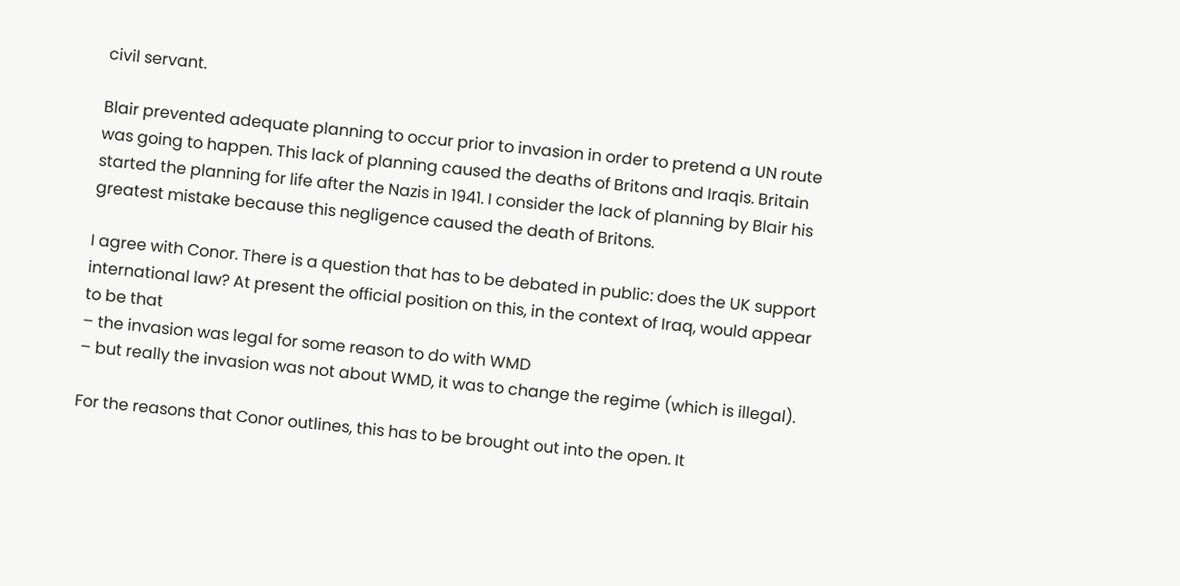civil servant.

Blair prevented adequate planning to occur prior to invasion in order to pretend a UN route was going to happen. This lack of planning caused the deaths of Britons and Iraqis. Britain started the planning for life after the Nazis in 1941. I consider the lack of planning by Blair his greatest mistake because this negligence caused the death of Britons.

I agree with Conor. There is a question that has to be debated in public: does the UK support international law? At present the official position on this, in the context of Iraq, would appear to be that
– the invasion was legal for some reason to do with WMD
– but really the invasion was not about WMD, it was to change the regime (which is illegal).

For the reasons that Conor outlines, this has to be brought out into the open. It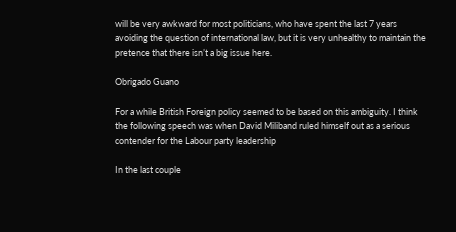will be very awkward for most politicians, who have spent the last 7 years avoiding the question of international law, but it is very unhealthy to maintain the pretence that there isn’t a big issue here.

Obrigado Guano

For a while British Foreign policy seemed to be based on this ambiguity. I think the following speech was when David Miliband ruled himself out as a serious contender for the Labour party leadership

In the last couple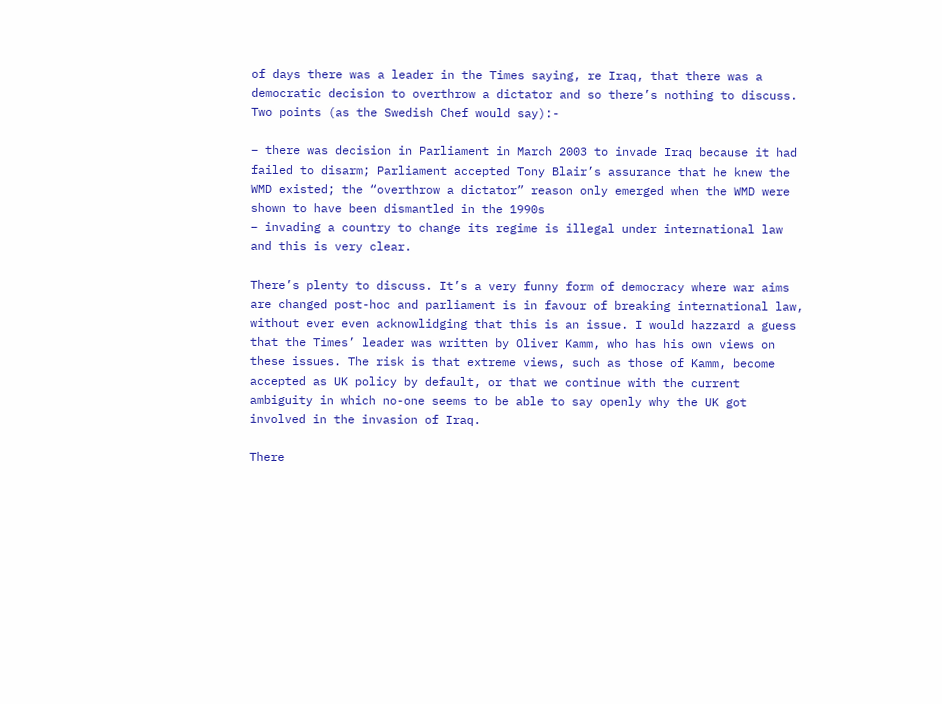of days there was a leader in the Times saying, re Iraq, that there was a democratic decision to overthrow a dictator and so there’s nothing to discuss. Two points (as the Swedish Chef would say):-

– there was decision in Parliament in March 2003 to invade Iraq because it had failed to disarm; Parliament accepted Tony Blair’s assurance that he knew the WMD existed; the “overthrow a dictator” reason only emerged when the WMD were shown to have been dismantled in the 1990s
– invading a country to change its regime is illegal under international law and this is very clear.

There’s plenty to discuss. It’s a very funny form of democracy where war aims are changed post-hoc and parliament is in favour of breaking international law, without ever even acknowlidging that this is an issue. I would hazzard a guess that the Times’ leader was written by Oliver Kamm, who has his own views on these issues. The risk is that extreme views, such as those of Kamm, become accepted as UK policy by default, or that we continue with the current ambiguity in which no-one seems to be able to say openly why the UK got involved in the invasion of Iraq.

There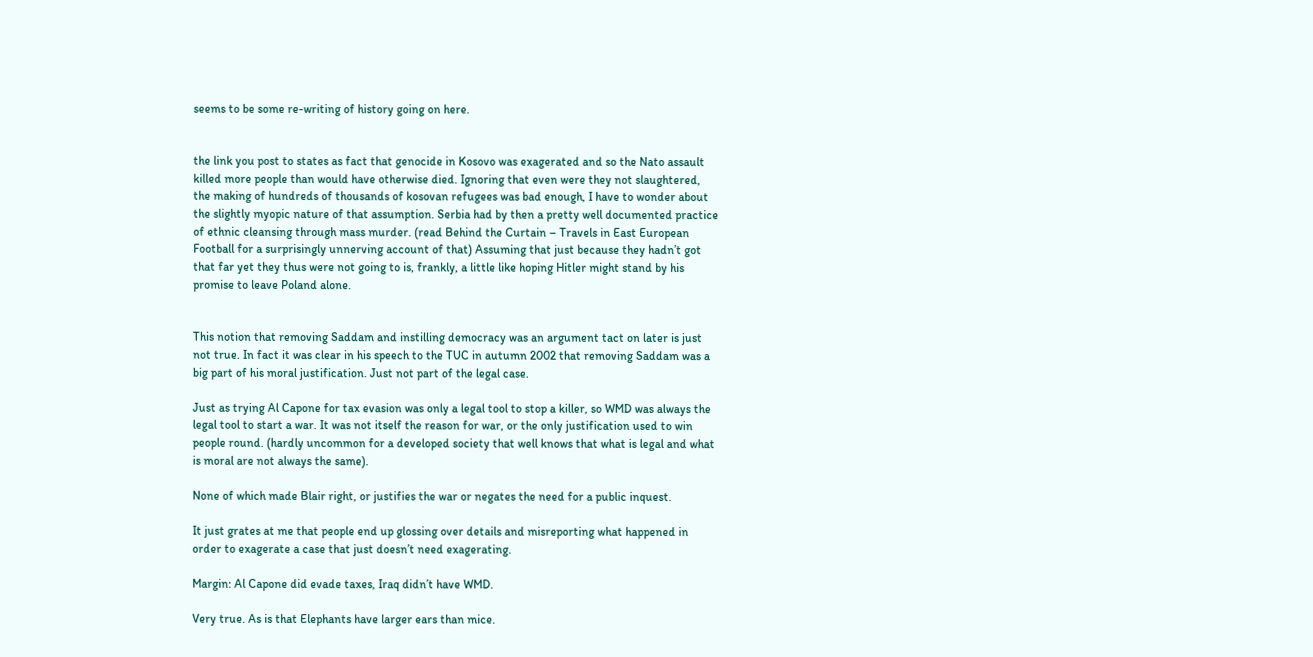seems to be some re-writing of history going on here.


the link you post to states as fact that genocide in Kosovo was exagerated and so the Nato assault killed more people than would have otherwise died. Ignoring that even were they not slaughtered, the making of hundreds of thousands of kosovan refugees was bad enough, I have to wonder about the slightly myopic nature of that assumption. Serbia had by then a pretty well documented practice of ethnic cleansing through mass murder. (read Behind the Curtain – Travels in East European Football for a surprisingly unnerving account of that) Assuming that just because they hadn’t got that far yet they thus were not going to is, frankly, a little like hoping Hitler might stand by his promise to leave Poland alone.


This notion that removing Saddam and instilling democracy was an argument tact on later is just not true. In fact it was clear in his speech to the TUC in autumn 2002 that removing Saddam was a big part of his moral justification. Just not part of the legal case.

Just as trying Al Capone for tax evasion was only a legal tool to stop a killer, so WMD was always the legal tool to start a war. It was not itself the reason for war, or the only justification used to win people round. (hardly uncommon for a developed society that well knows that what is legal and what is moral are not always the same).

None of which made Blair right, or justifies the war or negates the need for a public inquest.

It just grates at me that people end up glossing over details and misreporting what happened in order to exagerate a case that just doesn’t need exagerating.

Margin: Al Capone did evade taxes, Iraq didn’t have WMD.

Very true. As is that Elephants have larger ears than mice.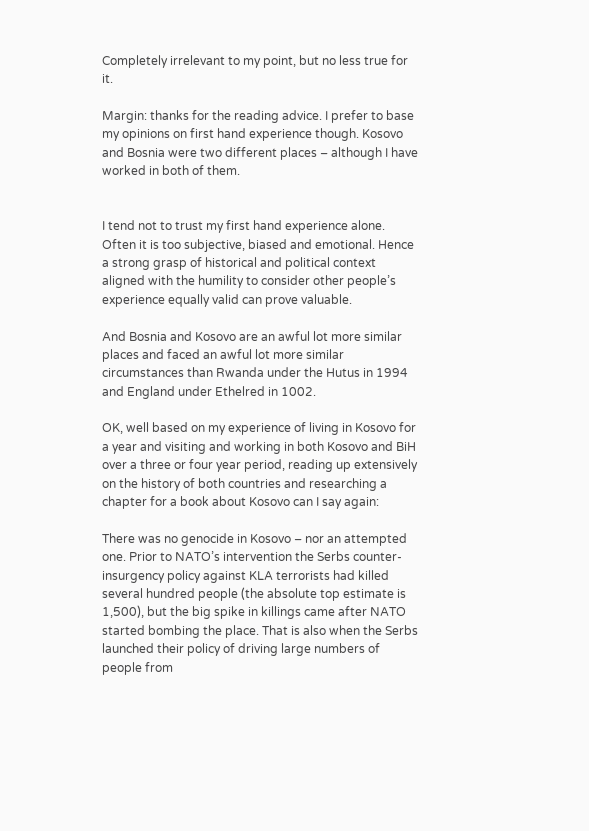Completely irrelevant to my point, but no less true for it.

Margin: thanks for the reading advice. I prefer to base my opinions on first hand experience though. Kosovo and Bosnia were two different places – although I have worked in both of them.


I tend not to trust my first hand experience alone. Often it is too subjective, biased and emotional. Hence a strong grasp of historical and political context aligned with the humility to consider other people’s experience equally valid can prove valuable.

And Bosnia and Kosovo are an awful lot more similar places and faced an awful lot more similar circumstances than Rwanda under the Hutus in 1994 and England under Ethelred in 1002.

OK, well based on my experience of living in Kosovo for a year and visiting and working in both Kosovo and BiH over a three or four year period, reading up extensively on the history of both countries and researching a chapter for a book about Kosovo can I say again:

There was no genocide in Kosovo – nor an attempted one. Prior to NATO’s intervention the Serbs counter-insurgency policy against KLA terrorists had killed several hundred people (the absolute top estimate is 1,500), but the big spike in killings came after NATO started bombing the place. That is also when the Serbs launched their policy of driving large numbers of people from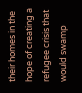their homes in the hope of creating a refugee crisis that would swamp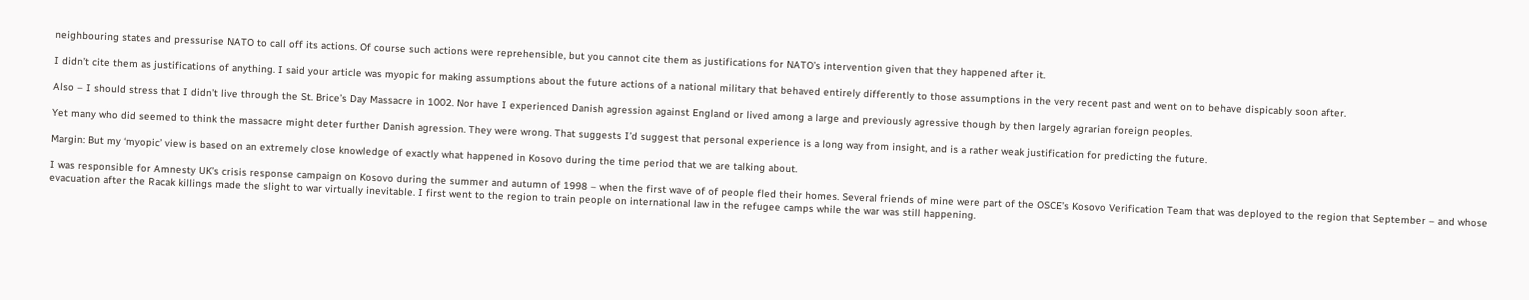neighbouring states and pressurise NATO to call off its actions. Of course such actions were reprehensible, but you cannot cite them as justifications for NATO’s intervention given that they happened after it.

I didn’t cite them as justifications of anything. I said your article was myopic for making assumptions about the future actions of a national military that behaved entirely differently to those assumptions in the very recent past and went on to behave dispicably soon after.

Also – I should stress that I didn’t live through the St. Brice’s Day Massacre in 1002. Nor have I experienced Danish agression against England or lived among a large and previously agressive though by then largely agrarian foreign peoples.

Yet many who did seemed to think the massacre might deter further Danish agression. They were wrong. That suggests I’d suggest that personal experience is a long way from insight, and is a rather weak justification for predicting the future.

Margin: But my ‘myopic’ view is based on an extremely close knowledge of exactly what happened in Kosovo during the time period that we are talking about.

I was responsible for Amnesty UK’s crisis response campaign on Kosovo during the summer and autumn of 1998 – when the first wave of of people fled their homes. Several friends of mine were part of the OSCE’s Kosovo Verification Team that was deployed to the region that September – and whose evacuation after the Racak killings made the slight to war virtually inevitable. I first went to the region to train people on international law in the refugee camps while the war was still happening.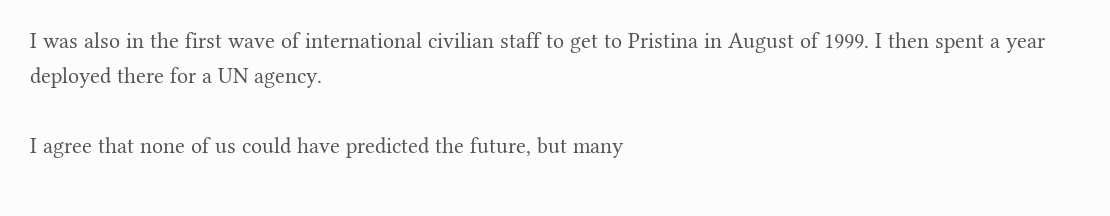I was also in the first wave of international civilian staff to get to Pristina in August of 1999. I then spent a year deployed there for a UN agency.

I agree that none of us could have predicted the future, but many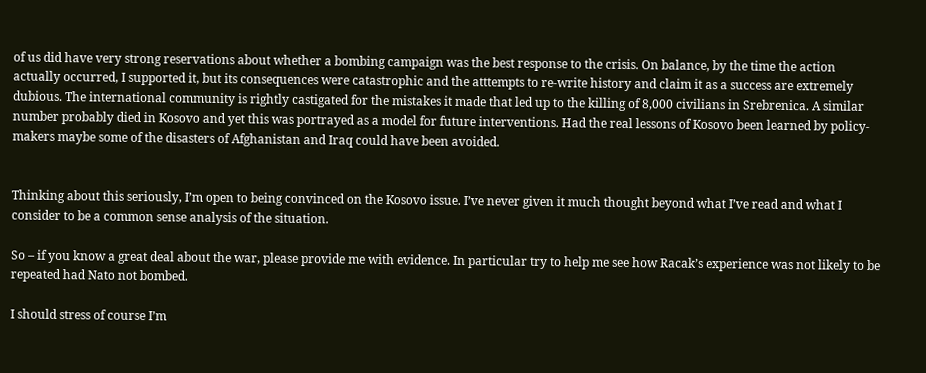of us did have very strong reservations about whether a bombing campaign was the best response to the crisis. On balance, by the time the action actually occurred, I supported it, but its consequences were catastrophic and the atttempts to re-write history and claim it as a success are extremely dubious. The international community is rightly castigated for the mistakes it made that led up to the killing of 8,000 civilians in Srebrenica. A similar number probably died in Kosovo and yet this was portrayed as a model for future interventions. Had the real lessons of Kosovo been learned by policy-makers maybe some of the disasters of Afghanistan and Iraq could have been avoided.


Thinking about this seriously, I’m open to being convinced on the Kosovo issue. I’ve never given it much thought beyond what I’ve read and what I consider to be a common sense analysis of the situation.

So – if you know a great deal about the war, please provide me with evidence. In particular try to help me see how Racak’s experience was not likely to be repeated had Nato not bombed.

I should stress of course I’m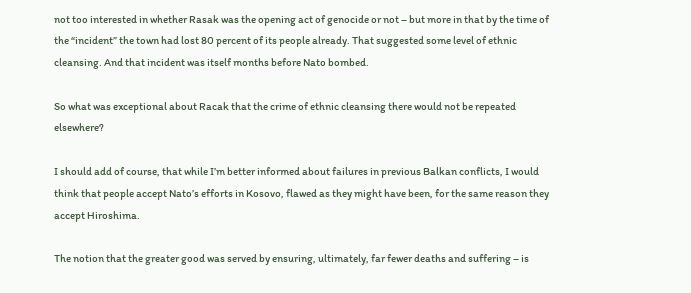not too interested in whether Rasak was the opening act of genocide or not – but more in that by the time of the “incident” the town had lost 80 percent of its people already. That suggested some level of ethnic cleansing. And that incident was itself months before Nato bombed.

So what was exceptional about Racak that the crime of ethnic cleansing there would not be repeated elsewhere?

I should add of course, that while I’m better informed about failures in previous Balkan conflicts, I would think that people accept Nato’s efforts in Kosovo, flawed as they might have been, for the same reason they accept Hiroshima.

The notion that the greater good was served by ensuring, ultimately, far fewer deaths and suffering – is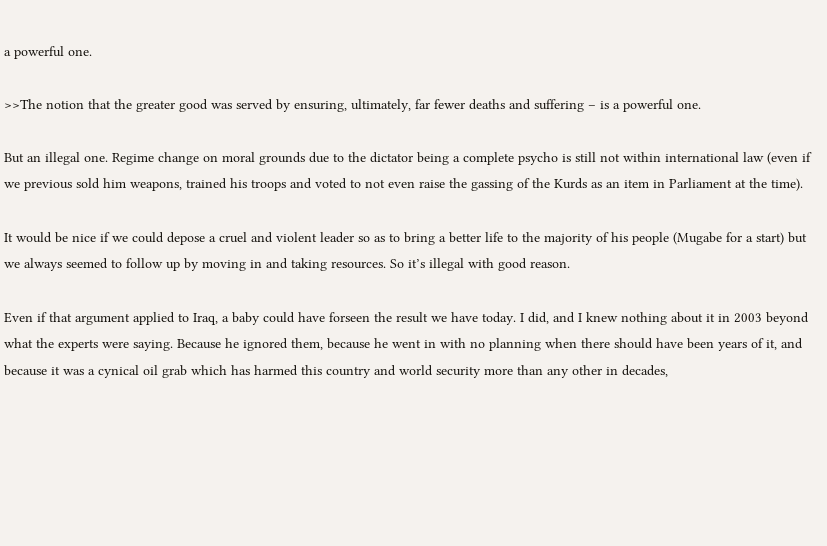a powerful one.

>>The notion that the greater good was served by ensuring, ultimately, far fewer deaths and suffering – is a powerful one.

But an illegal one. Regime change on moral grounds due to the dictator being a complete psycho is still not within international law (even if we previous sold him weapons, trained his troops and voted to not even raise the gassing of the Kurds as an item in Parliament at the time).

It would be nice if we could depose a cruel and violent leader so as to bring a better life to the majority of his people (Mugabe for a start) but we always seemed to follow up by moving in and taking resources. So it’s illegal with good reason.

Even if that argument applied to Iraq, a baby could have forseen the result we have today. I did, and I knew nothing about it in 2003 beyond what the experts were saying. Because he ignored them, because he went in with no planning when there should have been years of it, and because it was a cynical oil grab which has harmed this country and world security more than any other in decades,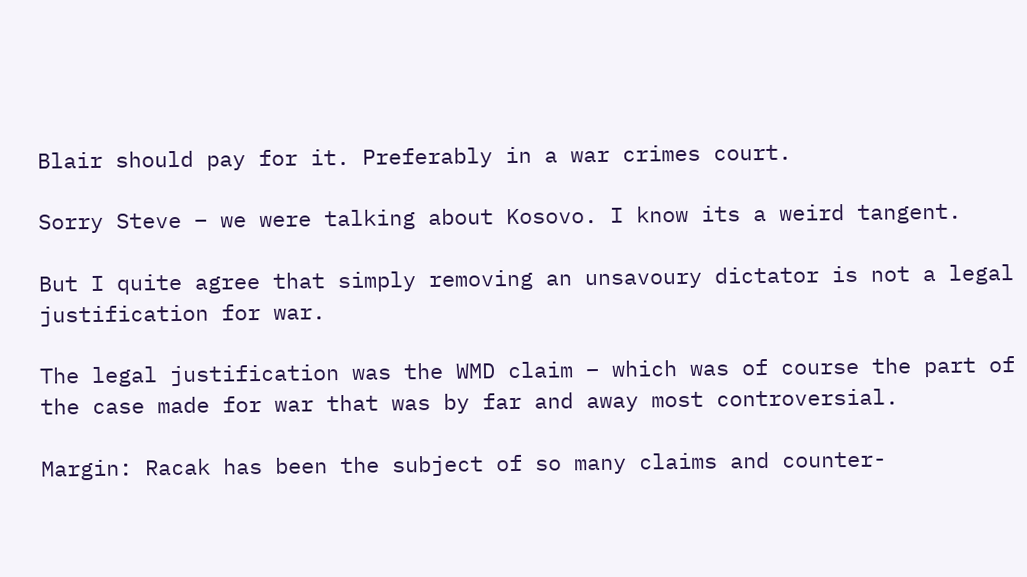Blair should pay for it. Preferably in a war crimes court.

Sorry Steve – we were talking about Kosovo. I know its a weird tangent.

But I quite agree that simply removing an unsavoury dictator is not a legal justification for war.

The legal justification was the WMD claim – which was of course the part of the case made for war that was by far and away most controversial.

Margin: Racak has been the subject of so many claims and counter-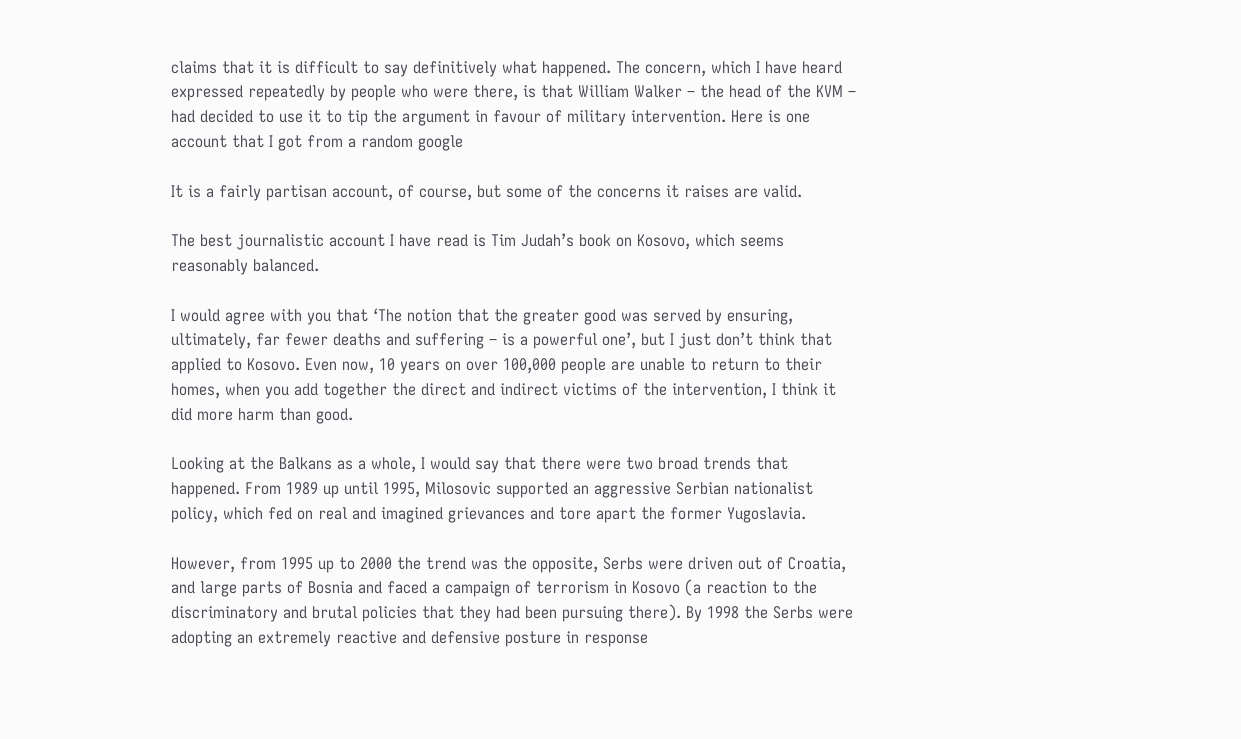claims that it is difficult to say definitively what happened. The concern, which I have heard expressed repeatedly by people who were there, is that William Walker – the head of the KVM – had decided to use it to tip the argument in favour of military intervention. Here is one account that I got from a random google

It is a fairly partisan account, of course, but some of the concerns it raises are valid.

The best journalistic account I have read is Tim Judah’s book on Kosovo, which seems reasonably balanced.

I would agree with you that ‘The notion that the greater good was served by ensuring, ultimately, far fewer deaths and suffering – is a powerful one’, but I just don’t think that applied to Kosovo. Even now, 10 years on over 100,000 people are unable to return to their homes, when you add together the direct and indirect victims of the intervention, I think it did more harm than good.

Looking at the Balkans as a whole, I would say that there were two broad trends that happened. From 1989 up until 1995, Milosovic supported an aggressive Serbian nationalist policy, which fed on real and imagined grievances and tore apart the former Yugoslavia.

However, from 1995 up to 2000 the trend was the opposite, Serbs were driven out of Croatia, and large parts of Bosnia and faced a campaign of terrorism in Kosovo (a reaction to the discriminatory and brutal policies that they had been pursuing there). By 1998 the Serbs were adopting an extremely reactive and defensive posture in response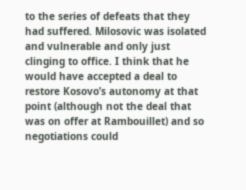to the series of defeats that they had suffered. Milosovic was isolated and vulnerable and only just clinging to office. I think that he would have accepted a deal to restore Kosovo’s autonomy at that point (although not the deal that was on offer at Rambouillet) and so negotiations could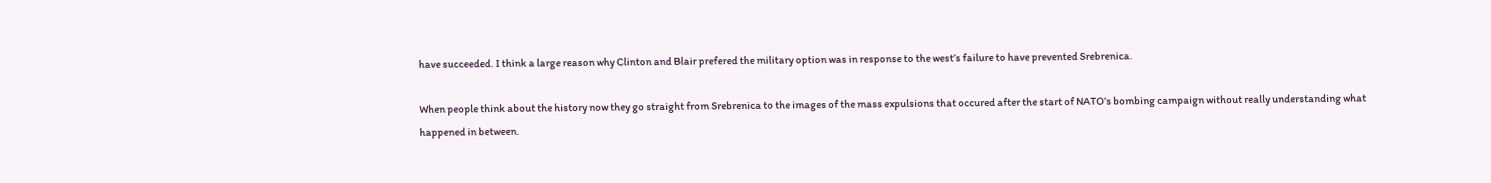have succeeded. I think a large reason why Clinton and Blair prefered the military option was in response to the west’s failure to have prevented Srebrenica.

When people think about the history now they go straight from Srebrenica to the images of the mass expulsions that occured after the start of NATO’s bombing campaign without really understanding what happened in between.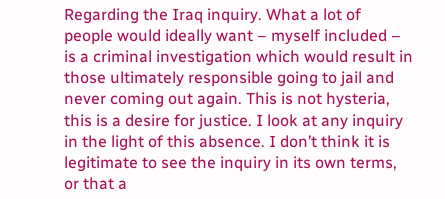Regarding the Iraq inquiry. What a lot of people would ideally want – myself included – is a criminal investigation which would result in those ultimately responsible going to jail and never coming out again. This is not hysteria, this is a desire for justice. I look at any inquiry in the light of this absence. I don’t think it is legitimate to see the inquiry in its own terms, or that a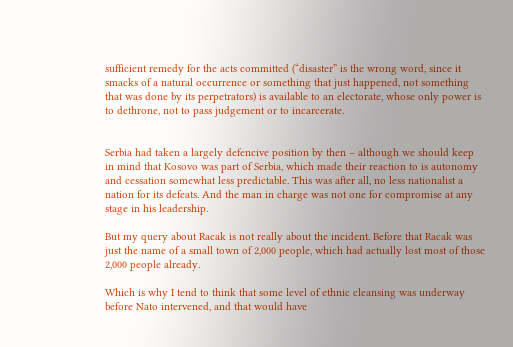sufficient remedy for the acts committed (“disaster” is the wrong word, since it smacks of a natural occurrence or something that just happened, not something that was done by its perpetrators) is available to an electorate, whose only power is to dethrone, not to pass judgement or to incarcerate.


Serbia had taken a largely defencive position by then – although we should keep in mind that Kosovo was part of Serbia, which made their reaction to is autonomy and cessation somewhat less predictable. This was after all, no less nationalist a nation for its defeats. And the man in charge was not one for compromise at any stage in his leadership.

But my query about Racak is not really about the incident. Before that Racak was just the name of a small town of 2,000 people, which had actually lost most of those 2,000 people already.

Which is why I tend to think that some level of ethnic cleansing was underway before Nato intervened, and that would have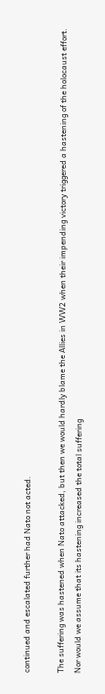continued and escalated further had Nato not acted.

The suffering was hastened when Nato attacked, but then we would hardly blame the Allies in WW2 when their impending victory triggered a hastening of the holocaust effort. Nor would we assume that its hastening increased the total suffering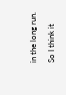in the long run.

So I think it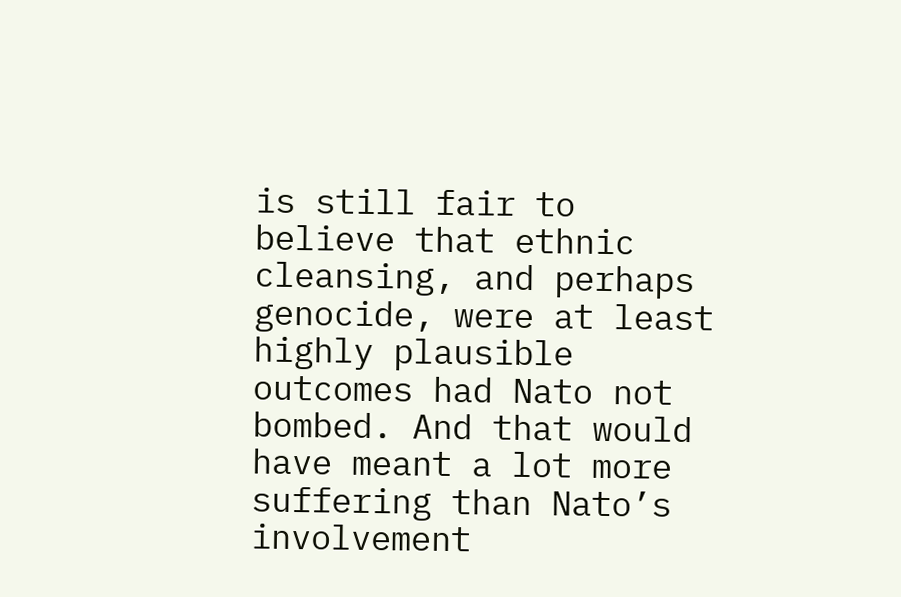is still fair to believe that ethnic cleansing, and perhaps genocide, were at least highly plausible outcomes had Nato not bombed. And that would have meant a lot more suffering than Nato’s involvement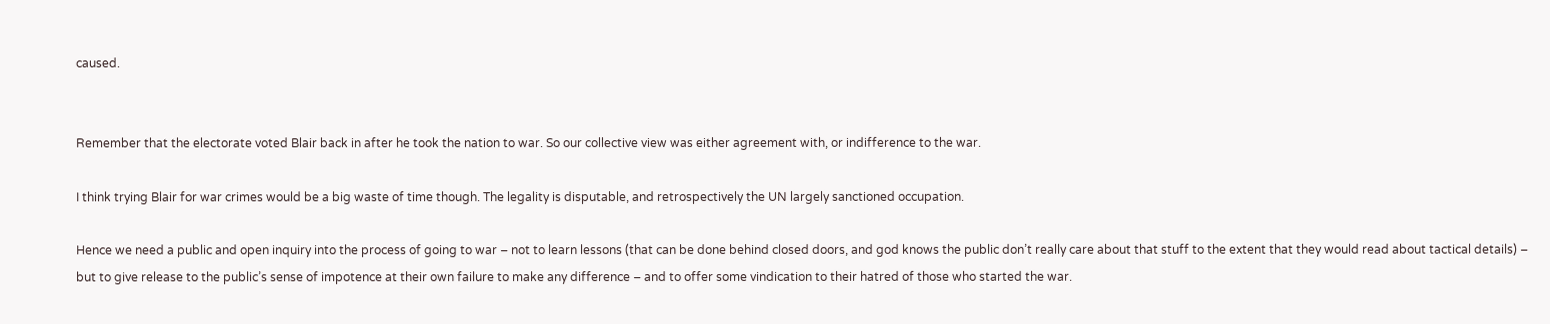caused.


Remember that the electorate voted Blair back in after he took the nation to war. So our collective view was either agreement with, or indifference to the war.

I think trying Blair for war crimes would be a big waste of time though. The legality is disputable, and retrospectively the UN largely sanctioned occupation.

Hence we need a public and open inquiry into the process of going to war – not to learn lessons (that can be done behind closed doors, and god knows the public don’t really care about that stuff to the extent that they would read about tactical details) – but to give release to the public’s sense of impotence at their own failure to make any difference – and to offer some vindication to their hatred of those who started the war.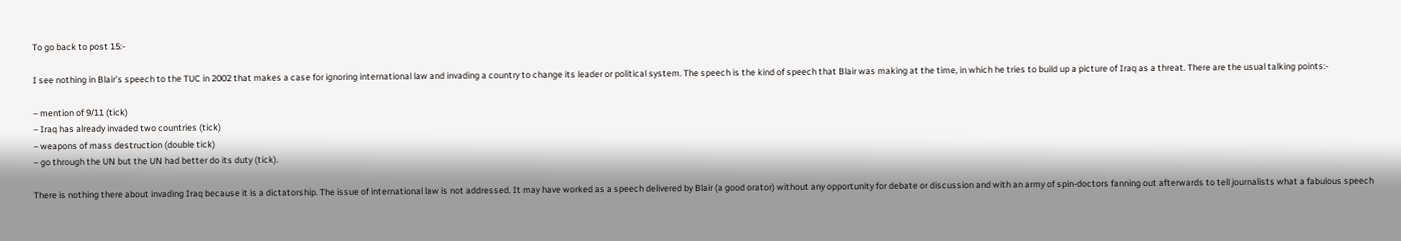To go back to post 15:-

I see nothing in Blair’s speech to the TUC in 2002 that makes a case for ignoring international law and invading a country to change its leader or political system. The speech is the kind of speech that Blair was making at the time, in which he tries to build up a picture of Iraq as a threat. There are the usual talking points:-

– mention of 9/11 (tick)
– Iraq has already invaded two countries (tick)
– weapons of mass destruction (double tick)
– go through the UN but the UN had better do its duty (tick).

There is nothing there about invading Iraq because it is a dictatorship. The issue of international law is not addressed. It may have worked as a speech delivered by Blair (a good orator) without any opportunity for debate or discussion and with an army of spin-doctors fanning out afterwards to tell journalists what a fabulous speech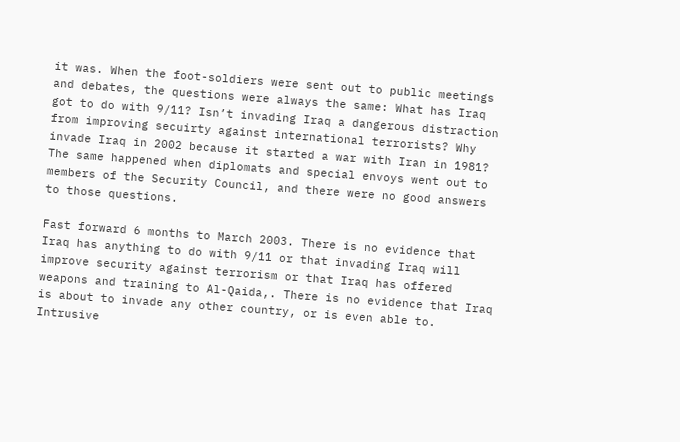it was. When the foot-soldiers were sent out to public meetings and debates, the questions were always the same: What has Iraq got to do with 9/11? Isn’t invading Iraq a dangerous distraction from improving secuirty against international terrorists? Why invade Iraq in 2002 because it started a war with Iran in 1981? The same happened when diplomats and special envoys went out to members of the Security Council, and there were no good answers to those questions.

Fast forward 6 months to March 2003. There is no evidence that Iraq has anything to do with 9/11 or that invading Iraq will improve security against terrorism or that Iraq has offered weapons and training to Al-Qaida,. There is no evidence that Iraq is about to invade any other country, or is even able to. Intrusive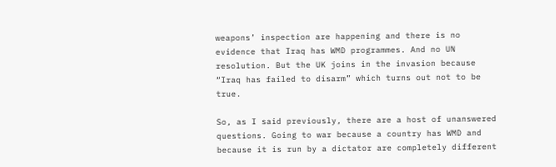weapons’ inspection are happening and there is no evidence that Iraq has WMD programmes. And no UN resolution. But the UK joins in the invasion because “Iraq has failed to disarm” which turns out not to be true.

So, as I said previously, there are a host of unanswered questions. Going to war because a country has WMD and because it is run by a dictator are completely different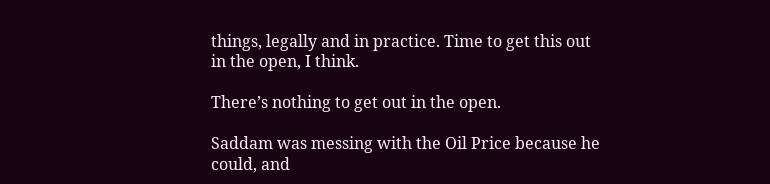things, legally and in practice. Time to get this out in the open, I think.

There’s nothing to get out in the open.

Saddam was messing with the Oil Price because he could, and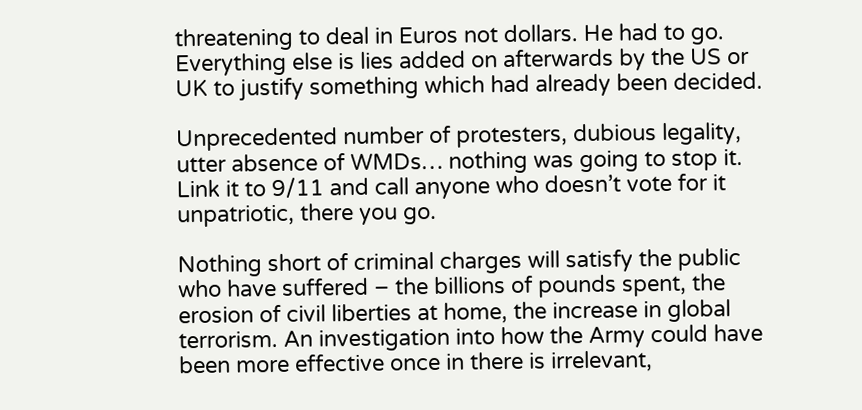threatening to deal in Euros not dollars. He had to go. Everything else is lies added on afterwards by the US or UK to justify something which had already been decided.

Unprecedented number of protesters, dubious legality, utter absence of WMDs… nothing was going to stop it. Link it to 9/11 and call anyone who doesn’t vote for it unpatriotic, there you go.

Nothing short of criminal charges will satisfy the public who have suffered – the billions of pounds spent, the erosion of civil liberties at home, the increase in global terrorism. An investigation into how the Army could have been more effective once in there is irrelevant,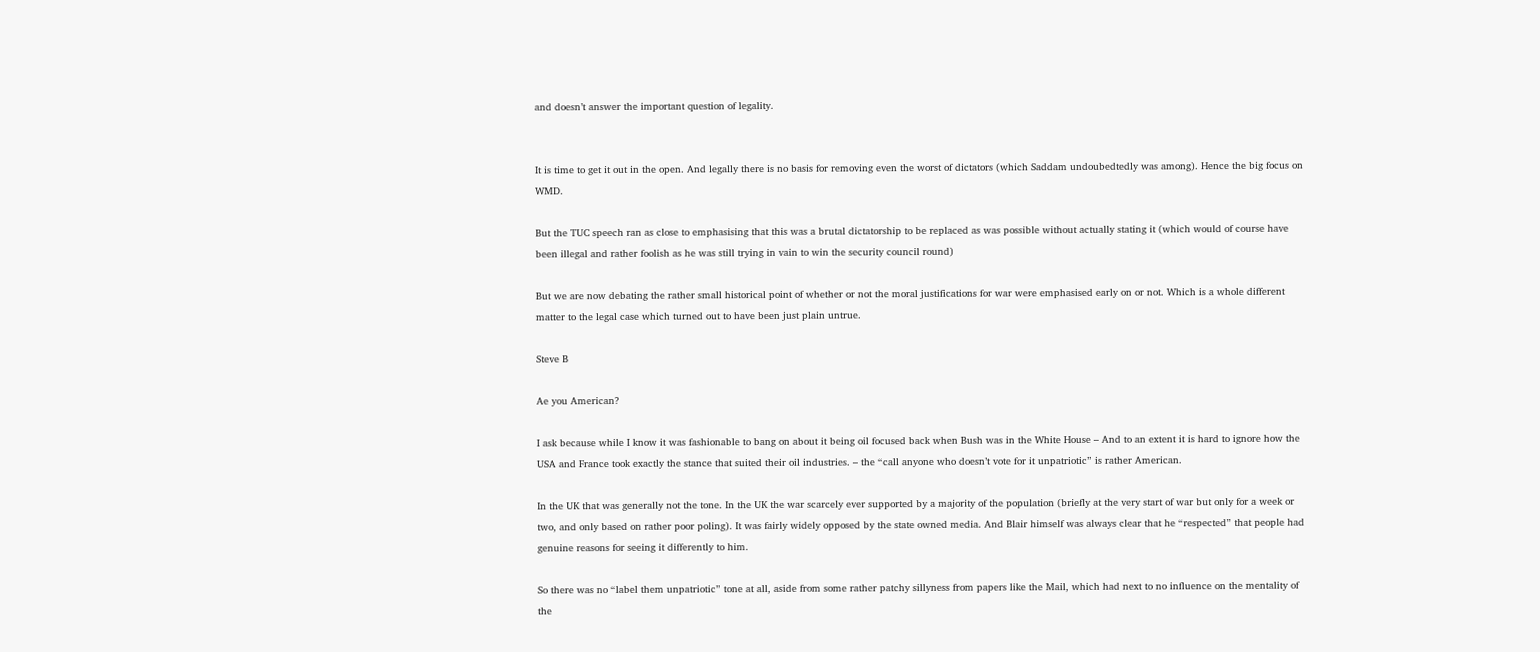and doesn’t answer the important question of legality.


It is time to get it out in the open. And legally there is no basis for removing even the worst of dictators (which Saddam undoubedtedly was among). Hence the big focus on WMD.

But the TUC speech ran as close to emphasising that this was a brutal dictatorship to be replaced as was possible without actually stating it (which would of course have been illegal and rather foolish as he was still trying in vain to win the security council round)

But we are now debating the rather small historical point of whether or not the moral justifications for war were emphasised early on or not. Which is a whole different matter to the legal case which turned out to have been just plain untrue.

Steve B

Ae you American?

I ask because while I know it was fashionable to bang on about it being oil focused back when Bush was in the White House – And to an extent it is hard to ignore how the USA and France took exactly the stance that suited their oil industries. – the “call anyone who doesn’t vote for it unpatriotic” is rather American.

In the UK that was generally not the tone. In the UK the war scarcely ever supported by a majority of the population (briefly at the very start of war but only for a week or two, and only based on rather poor poling). It was fairly widely opposed by the state owned media. And Blair himself was always clear that he “respected” that people had genuine reasons for seeing it differently to him.

So there was no “label them unpatriotic” tone at all, aside from some rather patchy sillyness from papers like the Mail, which had next to no influence on the mentality of the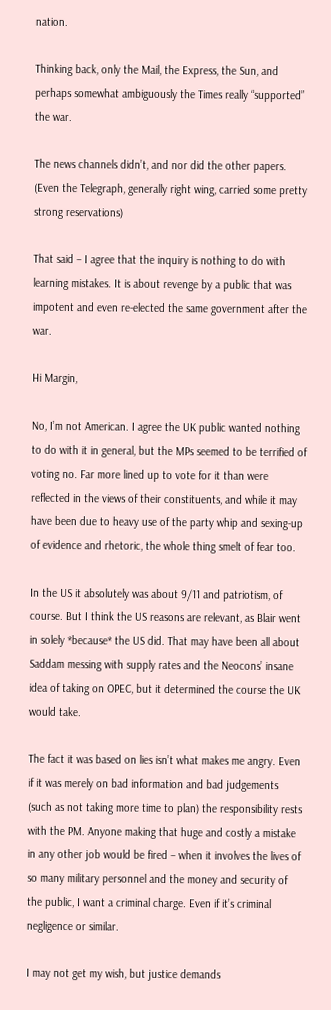nation.

Thinking back, only the Mail, the Express, the Sun, and perhaps somewhat ambiguously the Times really “supported” the war.

The news channels didn’t, and nor did the other papers. (Even the Telegraph, generally right wing, carried some pretty strong reservations)

That said – I agree that the inquiry is nothing to do with learning mistakes. It is about revenge by a public that was impotent and even re-elected the same government after the war.

Hi Margin,

No, I’m not American. I agree the UK public wanted nothing to do with it in general, but the MPs seemed to be terrified of voting no. Far more lined up to vote for it than were reflected in the views of their constituents, and while it may have been due to heavy use of the party whip and sexing-up of evidence and rhetoric, the whole thing smelt of fear too.

In the US it absolutely was about 9/11 and patriotism, of course. But I think the US reasons are relevant, as Blair went in solely *because* the US did. That may have been all about Saddam messing with supply rates and the Neocons’ insane idea of taking on OPEC, but it determined the course the UK would take.

The fact it was based on lies isn’t what makes me angry. Even if it was merely on bad information and bad judgements (such as not taking more time to plan) the responsibility rests with the PM. Anyone making that huge and costly a mistake in any other job would be fired – when it involves the lives of so many military personnel and the money and security of the public, I want a criminal charge. Even if it’s criminal negligence or similar.

I may not get my wish, but justice demands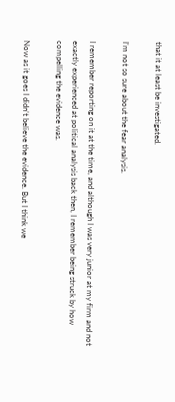that it at least be investigated.

I’m not so sure about the fear analysis.

I remember reporting on it at the time, and although I was very junior at my firm and not exactly experienced at political analysis back then, I remember being struck by how compelling the evidence was.

Now as it goes I didn’t believe the evidence. But I think we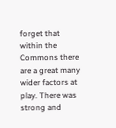forget that within the Commons there are a great many wider factors at play. There was strong and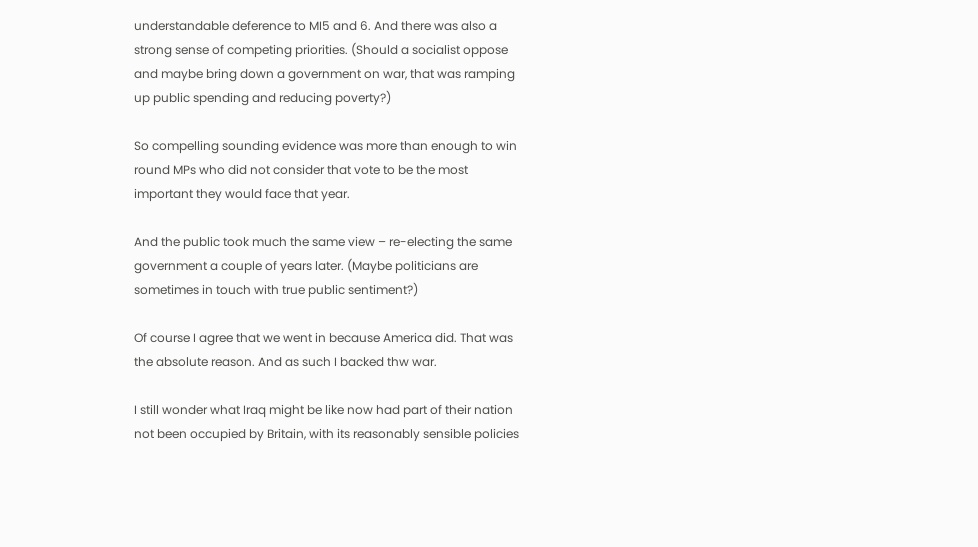understandable deference to MI5 and 6. And there was also a strong sense of competing priorities. (Should a socialist oppose and maybe bring down a government on war, that was ramping up public spending and reducing poverty?)

So compelling sounding evidence was more than enough to win round MPs who did not consider that vote to be the most important they would face that year.

And the public took much the same view – re-electing the same government a couple of years later. (Maybe politicians are sometimes in touch with true public sentiment?)

Of course I agree that we went in because America did. That was the absolute reason. And as such I backed thw war.

I still wonder what Iraq might be like now had part of their nation not been occupied by Britain, with its reasonably sensible policies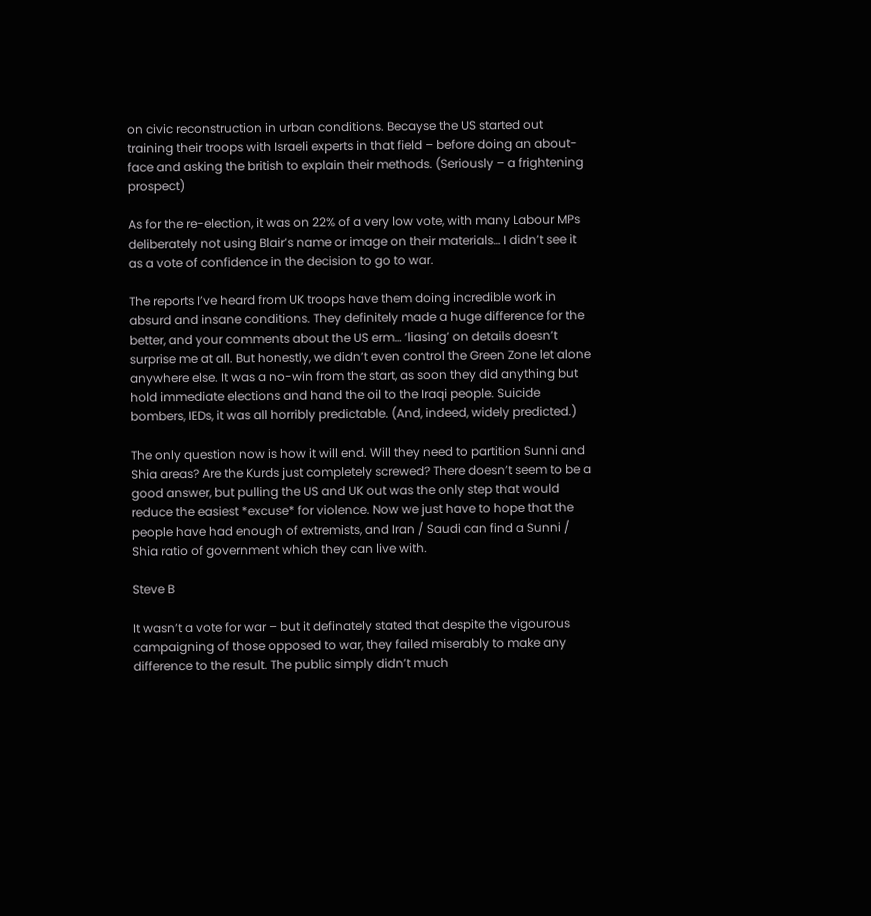on civic reconstruction in urban conditions. Becayse the US started out training their troops with Israeli experts in that field – before doing an about-face and asking the british to explain their methods. (Seriously – a frightening prospect)

As for the re-election, it was on 22% of a very low vote, with many Labour MPs deliberately not using Blair’s name or image on their materials… I didn’t see it as a vote of confidence in the decision to go to war.

The reports I’ve heard from UK troops have them doing incredible work in absurd and insane conditions. They definitely made a huge difference for the better, and your comments about the US erm… ‘liasing’ on details doesn’t surprise me at all. But honestly, we didn’t even control the Green Zone let alone anywhere else. It was a no-win from the start, as soon they did anything but hold immediate elections and hand the oil to the Iraqi people. Suicide bombers, IEDs, it was all horribly predictable. (And, indeed, widely predicted.)

The only question now is how it will end. Will they need to partition Sunni and Shia areas? Are the Kurds just completely screwed? There doesn’t seem to be a good answer, but pulling the US and UK out was the only step that would reduce the easiest *excuse* for violence. Now we just have to hope that the people have had enough of extremists, and Iran / Saudi can find a Sunni / Shia ratio of government which they can live with.

Steve B

It wasn’t a vote for war – but it definately stated that despite the vigourous campaigning of those opposed to war, they failed miserably to make any difference to the result. The public simply didn’t much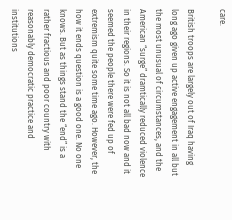care.

British troops are largely out of Iraq having long ago given up active engagement in all but the most unusual of circumstances, and the American “surge” dramtically reduced violence in their regions. So it is not all bad now and it seemed the people there were fed up of extremism quite some time ago. However, the how it ends question is a good one. No one knows. But as things stand the “end” is a rather fractious and poor country with reasonably democratic practice and institutions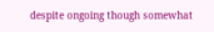despite ongoing though somewhat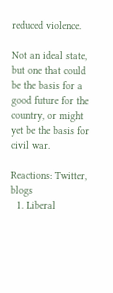reduced violence.

Not an ideal state, but one that could be the basis for a good future for the country, or might yet be the basis for civil war.

Reactions: Twitter, blogs
  1. Liberal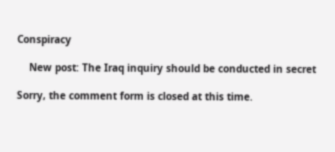Conspiracy

    New post: The Iraq inquiry should be conducted in secret

Sorry, the comment form is closed at this time.